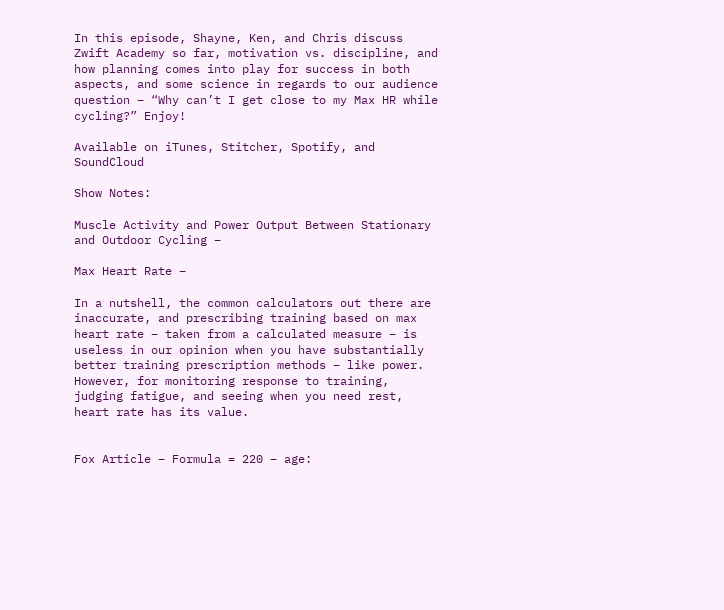In this episode, Shayne, Ken, and Chris discuss Zwift Academy so far, motivation vs. discipline, and how planning comes into play for success in both aspects, and some science in regards to our audience question – “Why can’t I get close to my Max HR while cycling?” Enjoy!

Available on iTunes, Stitcher, Spotify, and SoundCloud

Show Notes:

Muscle Activity and Power Output Between Stationary and Outdoor Cycling –

Max Heart Rate –

In a nutshell, the common calculators out there are inaccurate, and prescribing training based on max heart rate – taken from a calculated measure – is useless in our opinion when you have substantially better training prescription methods – like power. However, for monitoring response to training, judging fatigue, and seeing when you need rest, heart rate has its value.


Fox Article – Formula = 220 – age: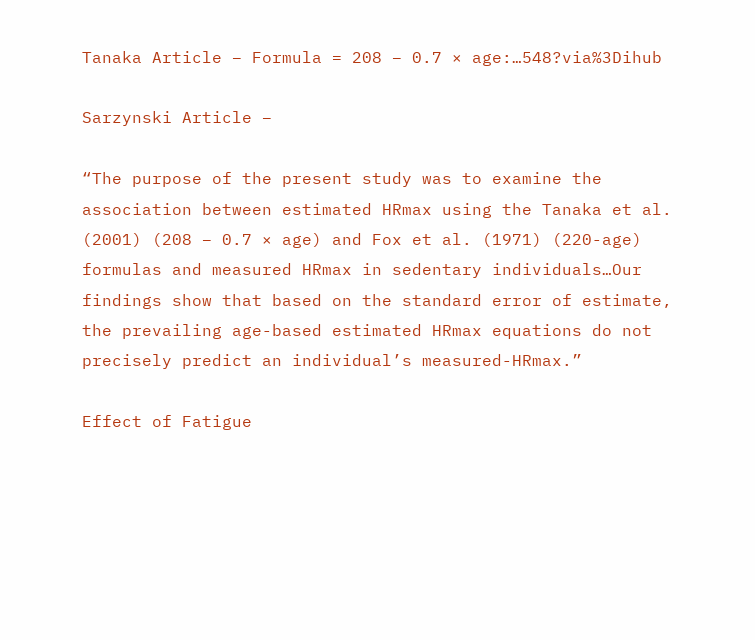Tanaka Article – Formula = 208 – 0.7 × age:…548?via%3Dihub

Sarzynski Article –

“The purpose of the present study was to examine the association between estimated HRmax using the Tanaka et al. (2001) (208 – 0.7 × age) and Fox et al. (1971) (220-age) formulas and measured HRmax in sedentary individuals…Our findings show that based on the standard error of estimate, the prevailing age-based estimated HRmax equations do not precisely predict an individual’s measured-HRmax.”

Effect of Fatigue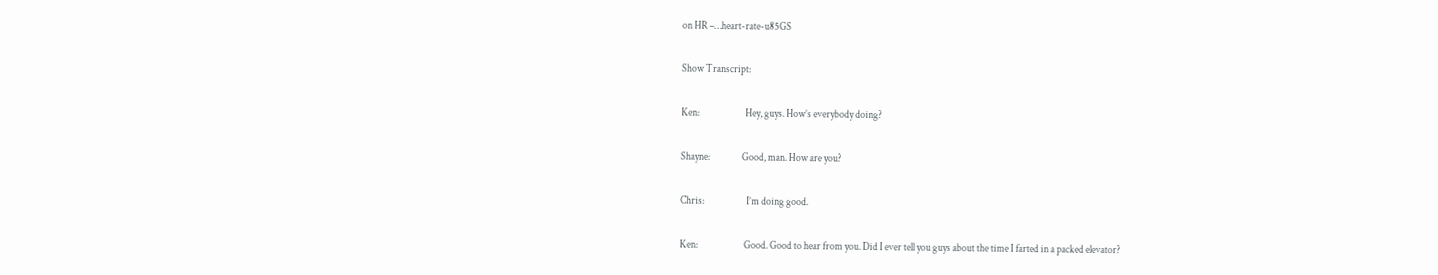on HR –…heart-rate-u85GS

Show Transcript:

Ken:                       Hey, guys. How’s everybody doing?

Shayne:                Good, man. How are you?

Chris:                     I’m doing good.

Ken:                       Good. Good to hear from you. Did I ever tell you guys about the time I farted in a packed elevator?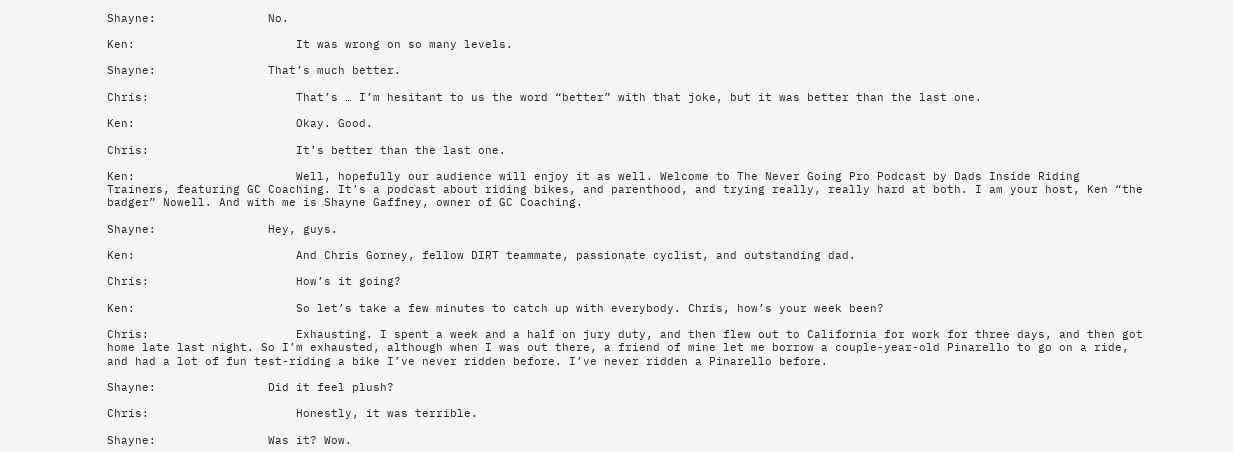Shayne:                No.

Ken:                       It was wrong on so many levels.

Shayne:                That’s much better.

Chris:                     That’s … I’m hesitant to us the word “better” with that joke, but it was better than the last one.

Ken:                       Okay. Good.

Chris:                     It’s better than the last one.

Ken:                       Well, hopefully our audience will enjoy it as well. Welcome to The Never Going Pro Podcast by Dads Inside Riding Trainers, featuring GC Coaching. It’s a podcast about riding bikes, and parenthood, and trying really, really hard at both. I am your host, Ken “the badger” Nowell. And with me is Shayne Gaffney, owner of GC Coaching.

Shayne:                Hey, guys.

Ken:                       And Chris Gorney, fellow DIRT teammate, passionate cyclist, and outstanding dad.

Chris:                     How’s it going?

Ken:                       So let’s take a few minutes to catch up with everybody. Chris, how’s your week been?

Chris:                     Exhausting. I spent a week and a half on jury duty, and then flew out to California for work for three days, and then got home late last night. So I’m exhausted, although when I was out there, a friend of mine let me borrow a couple-year-old Pinarello to go on a ride, and had a lot of fun test-riding a bike I’ve never ridden before. I’ve never ridden a Pinarello before.

Shayne:                Did it feel plush?

Chris:                     Honestly, it was terrible.

Shayne:                Was it? Wow.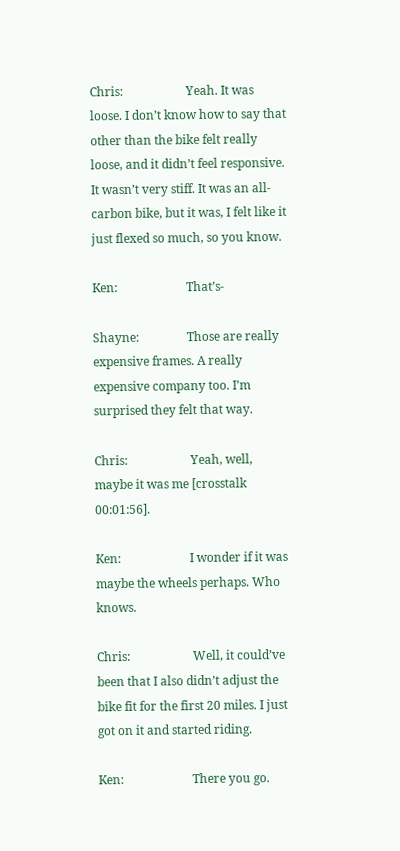Chris:                     Yeah. It was loose. I don’t know how to say that other than the bike felt really loose, and it didn’t feel responsive. It wasn’t very stiff. It was an all-carbon bike, but it was, I felt like it just flexed so much, so you know.

Ken:                       That’s-

Shayne:                Those are really expensive frames. A really expensive company too. I’m surprised they felt that way.

Chris:                     Yeah, well, maybe it was me [crosstalk 00:01:56].

Ken:                       I wonder if it was maybe the wheels perhaps. Who knows.

Chris:                     Well, it could’ve been that I also didn’t adjust the bike fit for the first 20 miles. I just got on it and started riding.

Ken:                       There you go.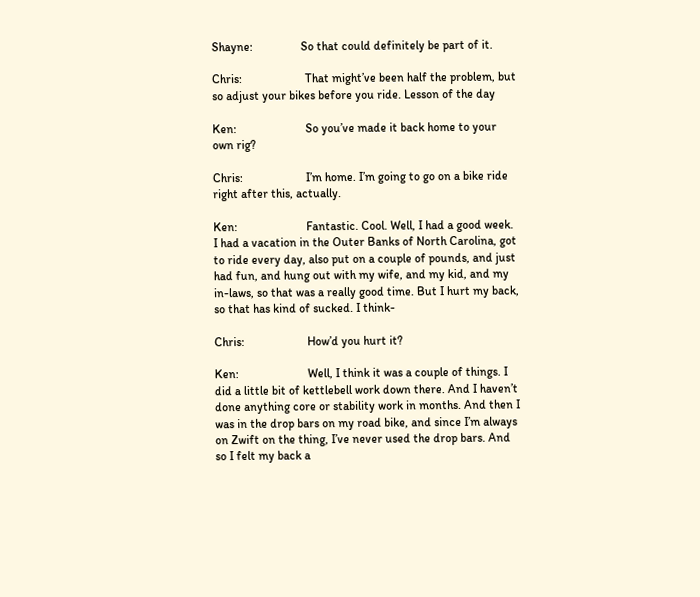Shayne:                So that could definitely be part of it.

Chris:                     That might’ve been half the problem, but so adjust your bikes before you ride. Lesson of the day

Ken:                       So you’ve made it back home to your own rig?

Chris:                     I’m home. I’m going to go on a bike ride right after this, actually.

Ken:                       Fantastic. Cool. Well, I had a good week. I had a vacation in the Outer Banks of North Carolina, got to ride every day, also put on a couple of pounds, and just had fun, and hung out with my wife, and my kid, and my in-laws, so that was a really good time. But I hurt my back, so that has kind of sucked. I think-

Chris:                     How’d you hurt it?

Ken:                       Well, I think it was a couple of things. I did a little bit of kettlebell work down there. And I haven’t done anything core or stability work in months. And then I was in the drop bars on my road bike, and since I’m always on Zwift on the thing, I’ve never used the drop bars. And so I felt my back a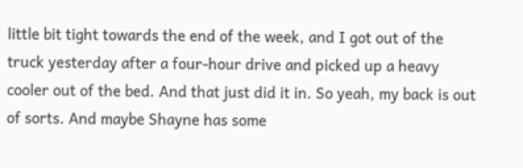little bit tight towards the end of the week, and I got out of the truck yesterday after a four-hour drive and picked up a heavy cooler out of the bed. And that just did it in. So yeah, my back is out of sorts. And maybe Shayne has some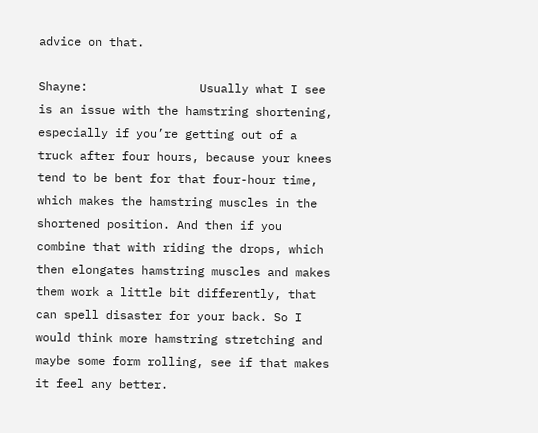advice on that.

Shayne:                Usually what I see is an issue with the hamstring shortening, especially if you’re getting out of a truck after four hours, because your knees tend to be bent for that four-hour time, which makes the hamstring muscles in the shortened position. And then if you combine that with riding the drops, which then elongates hamstring muscles and makes them work a little bit differently, that can spell disaster for your back. So I would think more hamstring stretching and maybe some form rolling, see if that makes it feel any better.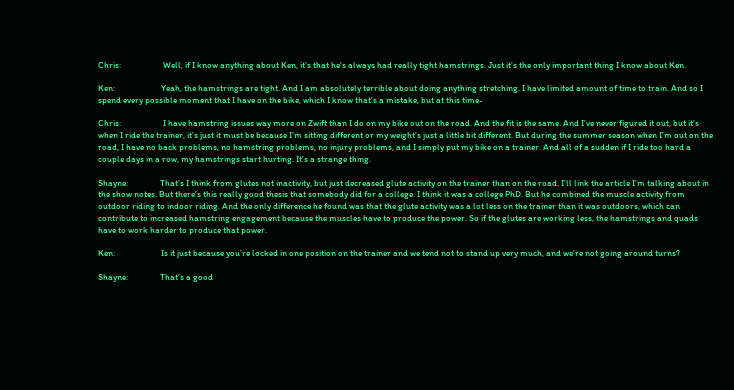Chris:                     Well, if I know anything about Ken, it’s that he’s always had really tight hamstrings. Just it’s the only important thing I know about Ken.

Ken:                       Yeah, the hamstrings are tight. And I am absolutely terrible about doing anything stretching. I have limited amount of time to train. And so I spend every possible moment that I have on the bike, which I know that’s a mistake, but at this time-

Chris:                     I have hamstring issues way more on Zwift than I do on my bike out on the road. And the fit is the same. And I’ve never figured it out, but it’s when I ride the trainer, it’s just it must be because I’m sitting different or my weight’s just a little bit different. But during the summer season when I’m out on the road, I have no back problems, no hamstring problems, no injury problems, and I simply put my bike on a trainer. And all of a sudden if I ride too hard a couple days in a row, my hamstrings start hurting. It’s a strange thing.

Shayne:                That’s I think from glutes not inactivity, but just decreased glute activity on the trainer than on the road. I’ll link the article I’m talking about in the show notes. But there’s this really good thesis that somebody did for a college. I think it was a college PhD. But he combined the muscle activity from outdoor riding to indoor riding. And the only difference he found was that the glute activity was a lot less on the trainer than it was outdoors, which can contribute to increased hamstring engagement because the muscles have to produce the power. So if the glutes are working less, the hamstrings and quads have to work harder to produce that power.

Ken:                       Is it just because you’re locked in one position on the trainer and we tend not to stand up very much, and we’re not going around turns?

Shayne:                That’s a good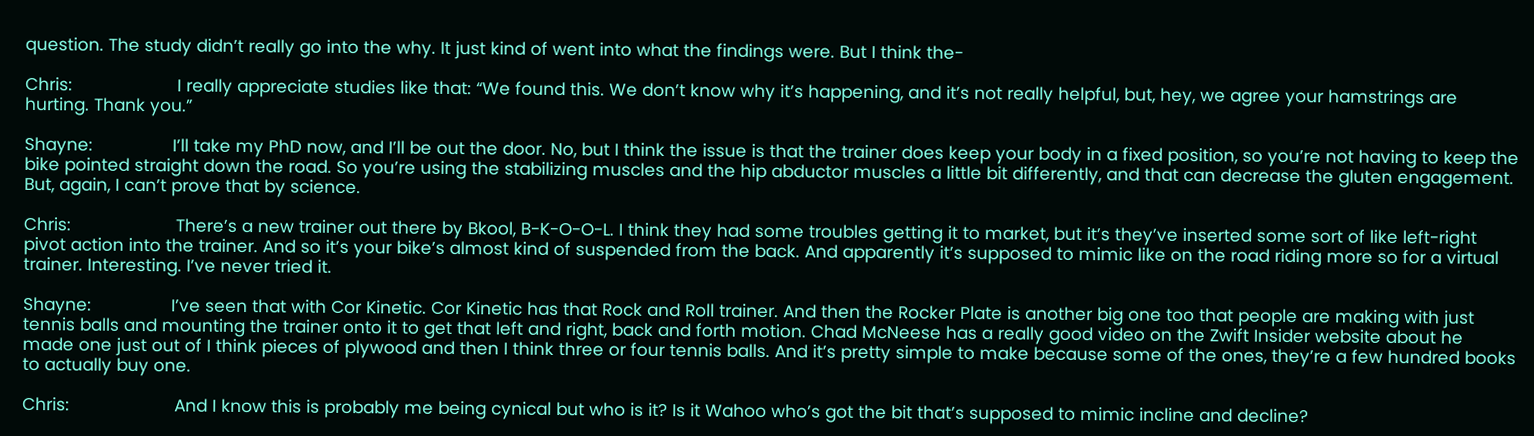question. The study didn’t really go into the why. It just kind of went into what the findings were. But I think the-

Chris:                     I really appreciate studies like that: “We found this. We don’t know why it’s happening, and it’s not really helpful, but, hey, we agree your hamstrings are hurting. Thank you.”

Shayne:                I’ll take my PhD now, and I’ll be out the door. No, but I think the issue is that the trainer does keep your body in a fixed position, so you’re not having to keep the bike pointed straight down the road. So you’re using the stabilizing muscles and the hip abductor muscles a little bit differently, and that can decrease the gluten engagement. But, again, I can’t prove that by science.

Chris:                     There’s a new trainer out there by Bkool, B-K-O-O-L. I think they had some troubles getting it to market, but it’s they’ve inserted some sort of like left-right pivot action into the trainer. And so it’s your bike’s almost kind of suspended from the back. And apparently it’s supposed to mimic like on the road riding more so for a virtual trainer. Interesting. I’ve never tried it.

Shayne:                I’ve seen that with Cor Kinetic. Cor Kinetic has that Rock and Roll trainer. And then the Rocker Plate is another big one too that people are making with just tennis balls and mounting the trainer onto it to get that left and right, back and forth motion. Chad McNeese has a really good video on the Zwift Insider website about he made one just out of I think pieces of plywood and then I think three or four tennis balls. And it’s pretty simple to make because some of the ones, they’re a few hundred books to actually buy one.

Chris:                     And I know this is probably me being cynical but who is it? Is it Wahoo who’s got the bit that’s supposed to mimic incline and decline?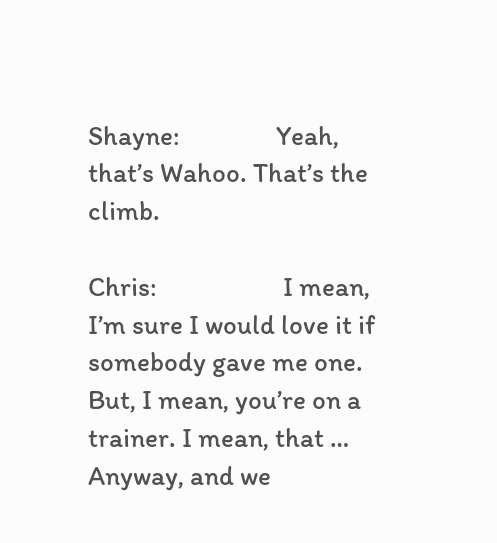Shayne:                Yeah, that’s Wahoo. That’s the climb.

Chris:                     I mean, I’m sure I would love it if somebody gave me one. But, I mean, you’re on a trainer. I mean, that … Anyway, and we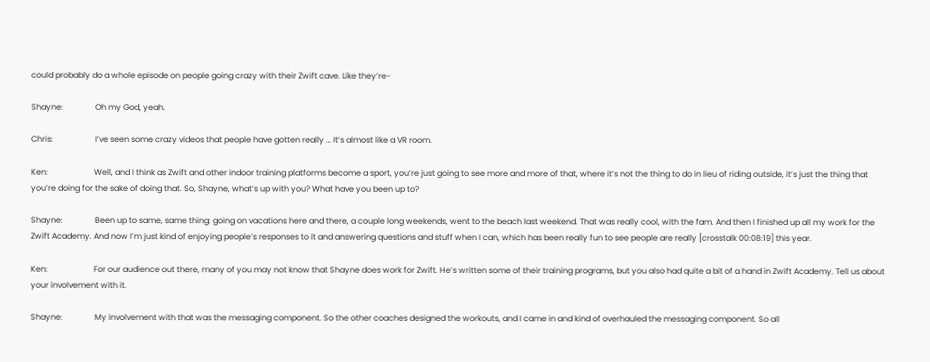could probably do a whole episode on people going crazy with their Zwift cave. Like they’re-

Shayne:                Oh my God, yeah.

Chris:                     I’ve seen some crazy videos that people have gotten really … It’s almost like a VR room.

Ken:                       Well, and I think as Zwift and other indoor training platforms become a sport, you’re just going to see more and more of that, where it’s not the thing to do in lieu of riding outside, it’s just the thing that you’re doing for the sake of doing that. So, Shayne, what’s up with you? What have you been up to?

Shayne:                Been up to same, same thing: going on vacations here and there, a couple long weekends, went to the beach last weekend. That was really cool, with the fam. And then I finished up all my work for the Zwift Academy. And now I’m just kind of enjoying people’s responses to it and answering questions and stuff when I can, which has been really fun to see people are really [crosstalk 00:08:19] this year.

Ken:                       For our audience out there, many of you may not know that Shayne does work for Zwift. He’s written some of their training programs, but you also had quite a bit of a hand in Zwift Academy. Tell us about your involvement with it.

Shayne:                My involvement with that was the messaging component. So the other coaches designed the workouts, and I came in and kind of overhauled the messaging component. So all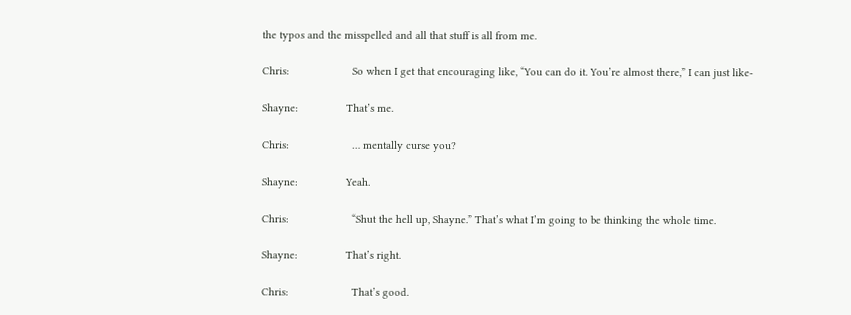the typos and the misspelled and all that stuff is all from me.

Chris:                     So when I get that encouraging like, “You can do it. You’re almost there,” I can just like-

Shayne:                That’s me.

Chris:                     … mentally curse you?

Shayne:                Yeah.

Chris:                     “Shut the hell up, Shayne.” That’s what I’m going to be thinking the whole time.

Shayne:                That’s right.

Chris:                     That’s good.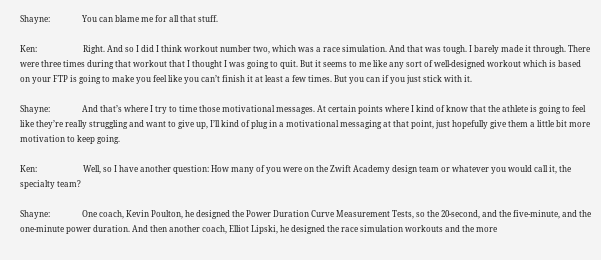Shayne:                You can blame me for all that stuff.

Ken:                       Right. And so I did I think workout number two, which was a race simulation. And that was tough. I barely made it through. There were three times during that workout that I thought I was going to quit. But it seems to me like any sort of well-designed workout which is based on your FTP is going to make you feel like you can’t finish it at least a few times. But you can if you just stick with it.

Shayne:                And that’s where I try to time those motivational messages. At certain points where I kind of know that the athlete is going to feel like they’re really struggling and want to give up, I’ll kind of plug in a motivational messaging at that point, just hopefully give them a little bit more motivation to keep going.

Ken:                       Well, so I have another question: How many of you were on the Zwift Academy design team or whatever you would call it, the specialty team?

Shayne:                One coach, Kevin Poulton, he designed the Power Duration Curve Measurement Tests, so the 20-second, and the five-minute, and the one-minute power duration. And then another coach, Elliot Lipski, he designed the race simulation workouts and the more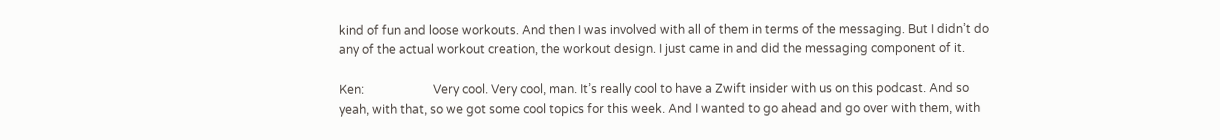kind of fun and loose workouts. And then I was involved with all of them in terms of the messaging. But I didn’t do any of the actual workout creation, the workout design. I just came in and did the messaging component of it.

Ken:                       Very cool. Very cool, man. It’s really cool to have a Zwift insider with us on this podcast. And so yeah, with that, so we got some cool topics for this week. And I wanted to go ahead and go over with them, with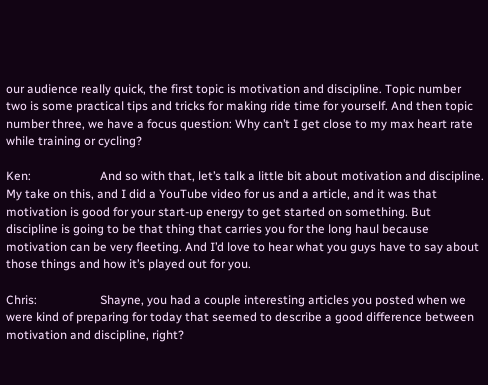our audience really quick, the first topic is motivation and discipline. Topic number two is some practical tips and tricks for making ride time for yourself. And then topic number three, we have a focus question: Why can’t I get close to my max heart rate while training or cycling?

Ken:                       And so with that, let’s talk a little bit about motivation and discipline. My take on this, and I did a YouTube video for us and a article, and it was that motivation is good for your start-up energy to get started on something. But discipline is going to be that thing that carries you for the long haul because motivation can be very fleeting. And I’d love to hear what you guys have to say about those things and how it’s played out for you.

Chris:                     Shayne, you had a couple interesting articles you posted when we were kind of preparing for today that seemed to describe a good difference between motivation and discipline, right?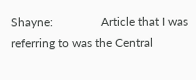Shayne:                Article that I was referring to was the Central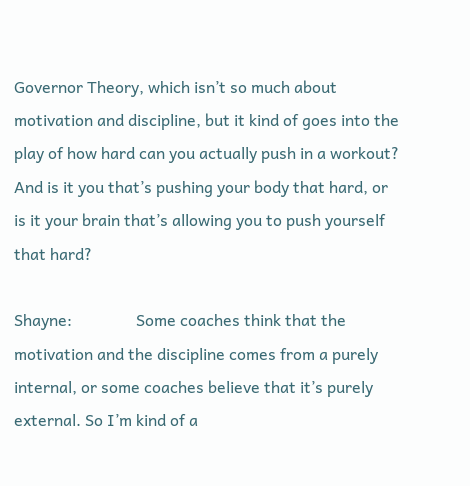Governor Theory, which isn’t so much about motivation and discipline, but it kind of goes into the play of how hard can you actually push in a workout? And is it you that’s pushing your body that hard, or is it your brain that’s allowing you to push yourself that hard?

Shayne:                Some coaches think that the motivation and the discipline comes from a purely internal, or some coaches believe that it’s purely external. So I’m kind of a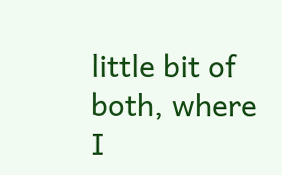little bit of both, where I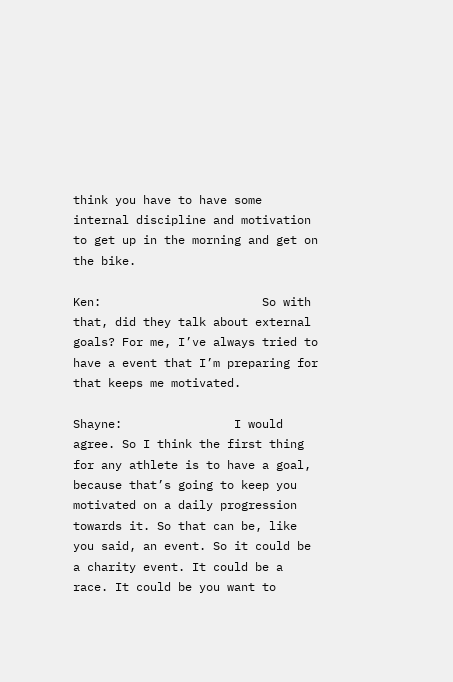think you have to have some internal discipline and motivation to get up in the morning and get on the bike.

Ken:                       So with that, did they talk about external goals? For me, I’ve always tried to have a event that I’m preparing for that keeps me motivated.

Shayne:                I would agree. So I think the first thing for any athlete is to have a goal, because that’s going to keep you motivated on a daily progression towards it. So that can be, like you said, an event. So it could be a charity event. It could be a race. It could be you want to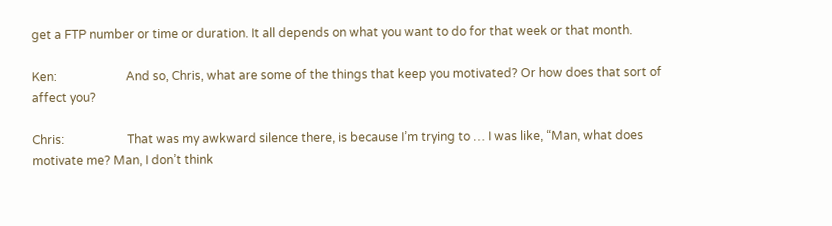get a FTP number or time or duration. It all depends on what you want to do for that week or that month.

Ken:                       And so, Chris, what are some of the things that keep you motivated? Or how does that sort of affect you?

Chris:                     That was my awkward silence there, is because I’m trying to … I was like, “Man, what does motivate me? Man, I don’t think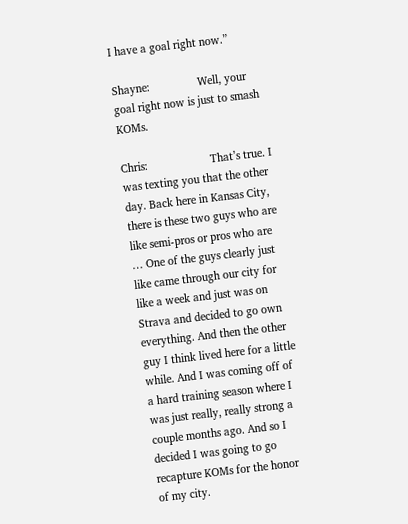I have a goal right now.”

Shayne:                Well, your goal right now is just to smash KOMs.

Chris:                     That’s true. I was texting you that the other day. Back here in Kansas City, there is these two guys who are like semi-pros or pros who are … One of the guys clearly just like came through our city for like a week and just was on Strava and decided to go own everything. And then the other guy I think lived here for a little while. And I was coming off of a hard training season where I was just really, really strong a couple months ago. And so I decided I was going to go recapture KOMs for the honor of my city.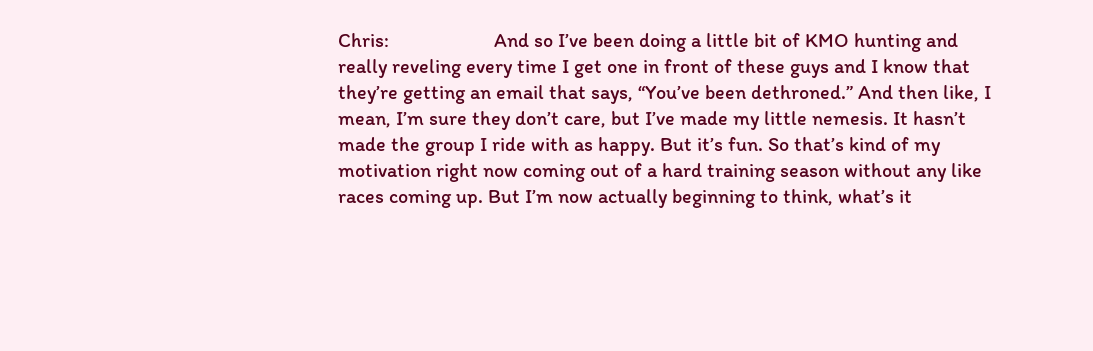Chris:                     And so I’ve been doing a little bit of KMO hunting and really reveling every time I get one in front of these guys and I know that they’re getting an email that says, “You’ve been dethroned.” And then like, I mean, I’m sure they don’t care, but I’ve made my little nemesis. It hasn’t made the group I ride with as happy. But it’s fun. So that’s kind of my motivation right now coming out of a hard training season without any like races coming up. But I’m now actually beginning to think, what’s it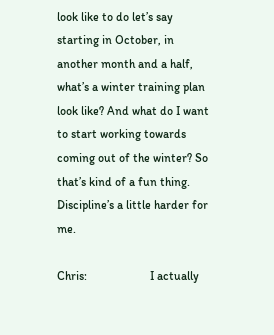look like to do let’s say starting in October, in another month and a half, what’s a winter training plan look like? And what do I want to start working towards coming out of the winter? So that’s kind of a fun thing. Discipline’s a little harder for me.

Chris:                     I actually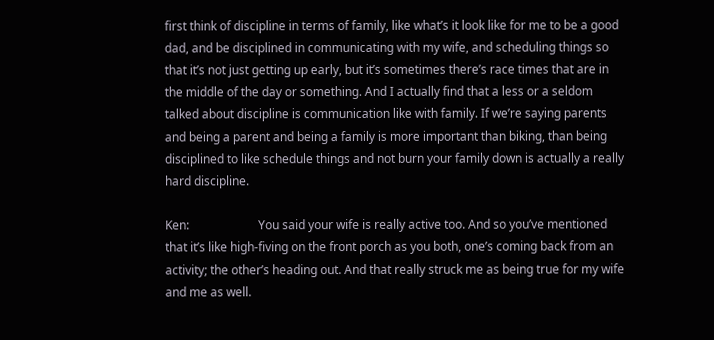first think of discipline in terms of family, like what’s it look like for me to be a good dad, and be disciplined in communicating with my wife, and scheduling things so that it’s not just getting up early, but it’s sometimes there’s race times that are in the middle of the day or something. And I actually find that a less or a seldom talked about discipline is communication like with family. If we’re saying parents and being a parent and being a family is more important than biking, than being disciplined to like schedule things and not burn your family down is actually a really hard discipline.

Ken:                       You said your wife is really active too. And so you’ve mentioned that it’s like high-fiving on the front porch as you both, one’s coming back from an activity; the other’s heading out. And that really struck me as being true for my wife and me as well.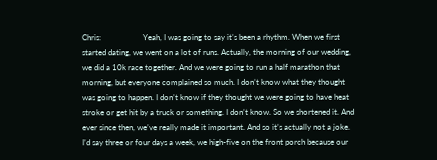Chris:                     Yeah, I was going to say it’s been a rhythm. When we first started dating, we went on a lot of runs. Actually, the morning of our wedding, we did a 10k race together. And we were going to run a half marathon that morning, but everyone complained so much. I don’t know what they thought was going to happen. I don’t know if they thought we were going to have heat stroke or get hit by a truck or something. I don’t know. So we shortened it. And ever since then, we’ve really made it important. And so it’s actually not a joke. I’d say three or four days a week, we high-five on the front porch because our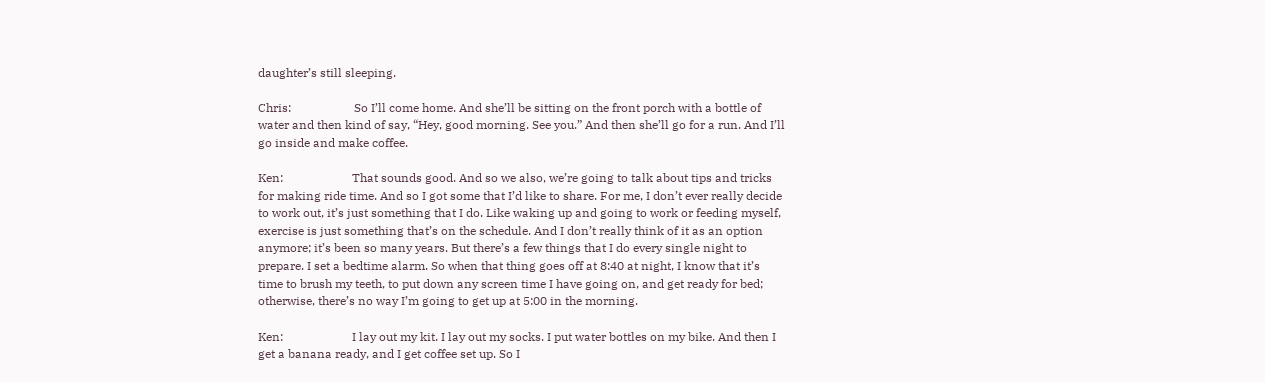daughter’s still sleeping.

Chris:                     So I’ll come home. And she’ll be sitting on the front porch with a bottle of water and then kind of say, “Hey, good morning. See you.” And then she’ll go for a run. And I’ll go inside and make coffee.

Ken:                       That sounds good. And so we also, we’re going to talk about tips and tricks for making ride time. And so I got some that I’d like to share. For me, I don’t ever really decide to work out, it’s just something that I do. Like waking up and going to work or feeding myself, exercise is just something that’s on the schedule. And I don’t really think of it as an option anymore; it’s been so many years. But there’s a few things that I do every single night to prepare. I set a bedtime alarm. So when that thing goes off at 8:40 at night, I know that it’s time to brush my teeth, to put down any screen time I have going on, and get ready for bed; otherwise, there’s no way I’m going to get up at 5:00 in the morning.

Ken:                       I lay out my kit. I lay out my socks. I put water bottles on my bike. And then I get a banana ready, and I get coffee set up. So I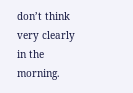don’t think very clearly in the morning.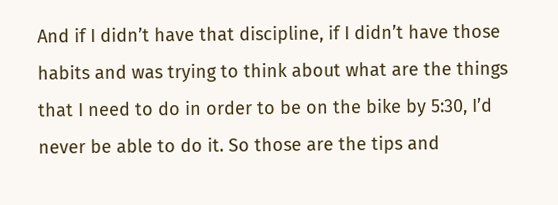And if I didn’t have that discipline, if I didn’t have those habits and was trying to think about what are the things that I need to do in order to be on the bike by 5:30, I’d never be able to do it. So those are the tips and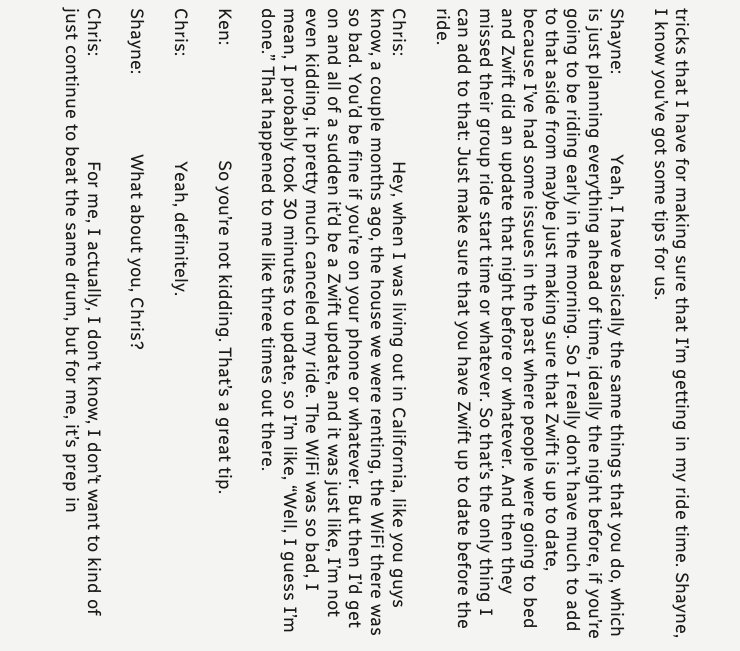tricks that I have for making sure that I’m getting in my ride time. Shayne, I know you’ve got some tips for us.

Shayne:                Yeah, I have basically the same things that you do, which is just planning everything ahead of time, ideally the night before, if you’re going to be riding early in the morning. So I really don’t have much to add to that aside from maybe just making sure that Zwift is up to date, because I’ve had some issues in the past where people were going to bed and Zwift did an update that night before or whatever. And then they missed their group ride start time or whatever. So that’s the only thing I can add to that: Just make sure that you have Zwift up to date before the ride.

Chris:                     Hey, when I was living out in California, like you guys know, a couple months ago, the house we were renting, the WiFi there was so bad. You’d be fine if you’re on your phone or whatever. But then I’d get on and all of a sudden it’d be a Zwift update, and it was just like, I’m not even kidding, it pretty much canceled my ride. The WiFi was so bad, I mean, I probably took 30 minutes to update, so I’m like, “Well, I guess I’m done.” That happened to me like three times out there.

Ken:                       So you’re not kidding. That’s a great tip.

Chris:                     Yeah, definitely.

Shayne:                What about you, Chris?

Chris:                     For me, I actually, I don’t know, I don’t want to kind of just continue to beat the same drum, but for me, it’s prep in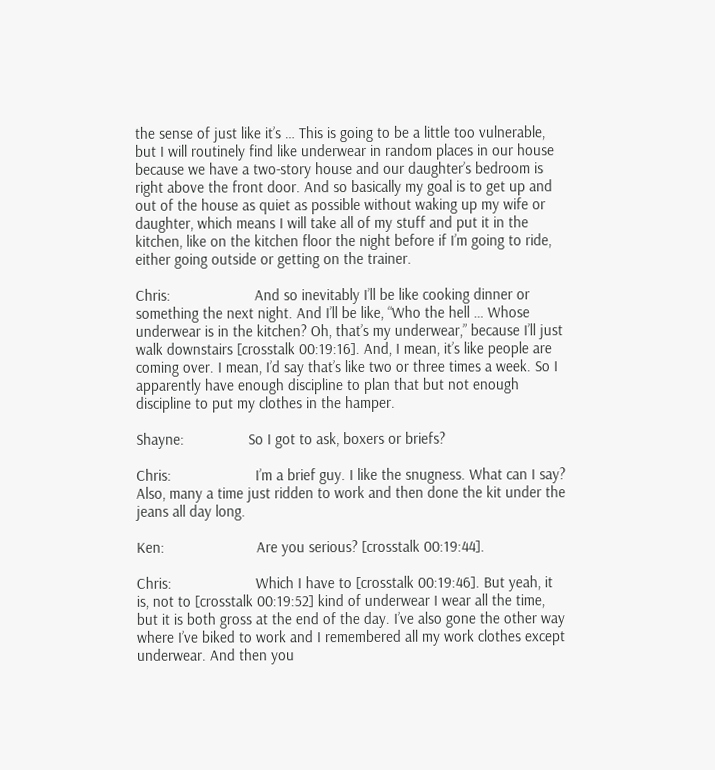the sense of just like it’s … This is going to be a little too vulnerable, but I will routinely find like underwear in random places in our house because we have a two-story house and our daughter’s bedroom is right above the front door. And so basically my goal is to get up and out of the house as quiet as possible without waking up my wife or daughter, which means I will take all of my stuff and put it in the kitchen, like on the kitchen floor the night before if I’m going to ride, either going outside or getting on the trainer.

Chris:                     And so inevitably I’ll be like cooking dinner or something the next night. And I’ll be like, “Who the hell … Whose underwear is in the kitchen? Oh, that’s my underwear,” because I’ll just walk downstairs [crosstalk 00:19:16]. And, I mean, it’s like people are coming over. I mean, I’d say that’s like two or three times a week. So I apparently have enough discipline to plan that but not enough discipline to put my clothes in the hamper.

Shayne:                So I got to ask, boxers or briefs?

Chris:                     I’m a brief guy. I like the snugness. What can I say? Also, many a time just ridden to work and then done the kit under the jeans all day long.

Ken:                       Are you serious? [crosstalk 00:19:44].

Chris:                     Which I have to [crosstalk 00:19:46]. But yeah, it is, not to [crosstalk 00:19:52] kind of underwear I wear all the time, but it is both gross at the end of the day. I’ve also gone the other way where I’ve biked to work and I remembered all my work clothes except underwear. And then you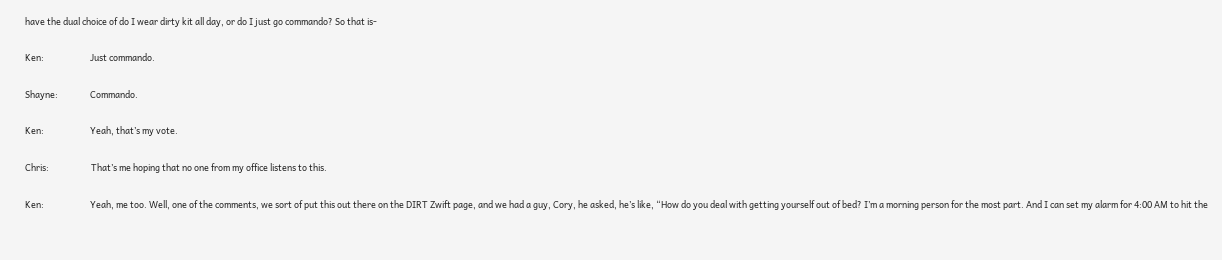have the dual choice of do I wear dirty kit all day, or do I just go commando? So that is-

Ken:                       Just commando.

Shayne:                Commando.

Ken:                       Yeah, that’s my vote.

Chris:                     That’s me hoping that no one from my office listens to this.

Ken:                       Yeah, me too. Well, one of the comments, we sort of put this out there on the DIRT Zwift page, and we had a guy, Cory, he asked, he’s like, “How do you deal with getting yourself out of bed? I’m a morning person for the most part. And I can set my alarm for 4:00 AM to hit the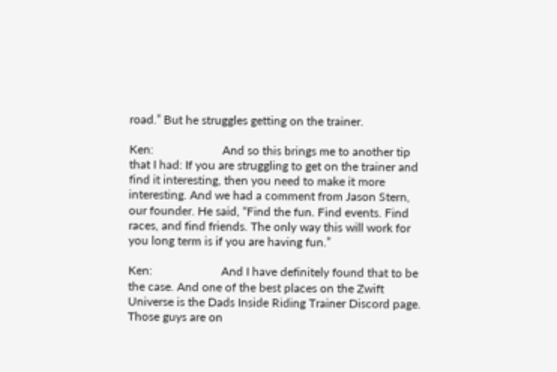road.” But he struggles getting on the trainer.

Ken:                       And so this brings me to another tip that I had: If you are struggling to get on the trainer and find it interesting, then you need to make it more interesting. And we had a comment from Jason Stern, our founder. He said, “Find the fun. Find events. Find races, and find friends. The only way this will work for you long term is if you are having fun.”

Ken:                       And I have definitely found that to be the case. And one of the best places on the Zwift Universe is the Dads Inside Riding Trainer Discord page. Those guys are on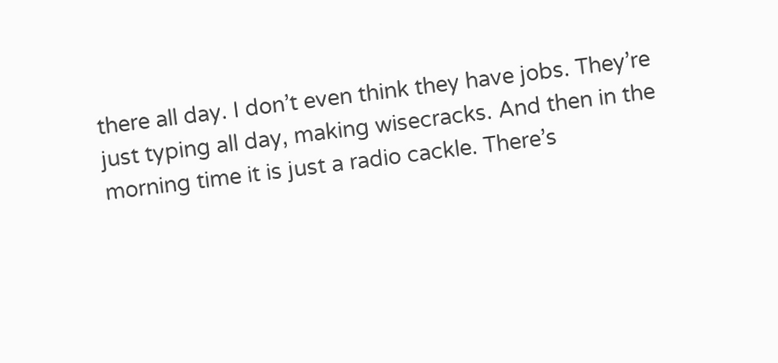there all day. I don’t even think they have jobs. They’re just typing all day, making wisecracks. And then in the morning time it is just a radio cackle. There’s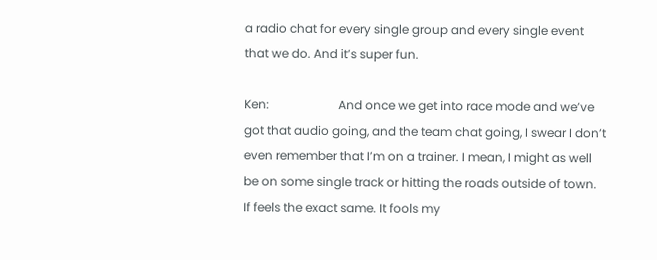a radio chat for every single group and every single event that we do. And it’s super fun.

Ken:                       And once we get into race mode and we’ve got that audio going, and the team chat going, I swear I don’t even remember that I’m on a trainer. I mean, I might as well be on some single track or hitting the roads outside of town. If feels the exact same. It fools my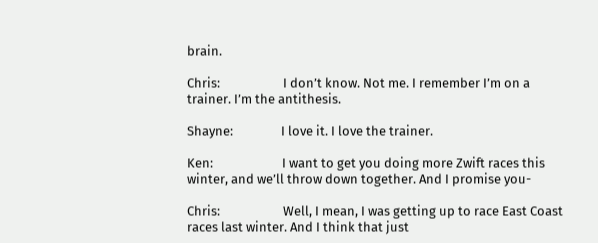brain.

Chris:                     I don’t know. Not me. I remember I’m on a trainer. I’m the antithesis.

Shayne:                I love it. I love the trainer.

Ken:                       I want to get you doing more Zwift races this winter, and we’ll throw down together. And I promise you-

Chris:                     Well, I mean, I was getting up to race East Coast races last winter. And I think that just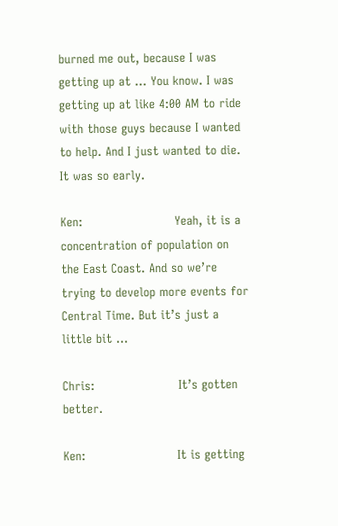burned me out, because I was getting up at … You know. I was getting up at like 4:00 AM to ride with those guys because I wanted to help. And I just wanted to die. It was so early.

Ken:                       Yeah, it is a concentration of population on the East Coast. And so we’re trying to develop more events for Central Time. But it’s just a little bit …

Chris:                     It’s gotten better.

Ken:                       It is getting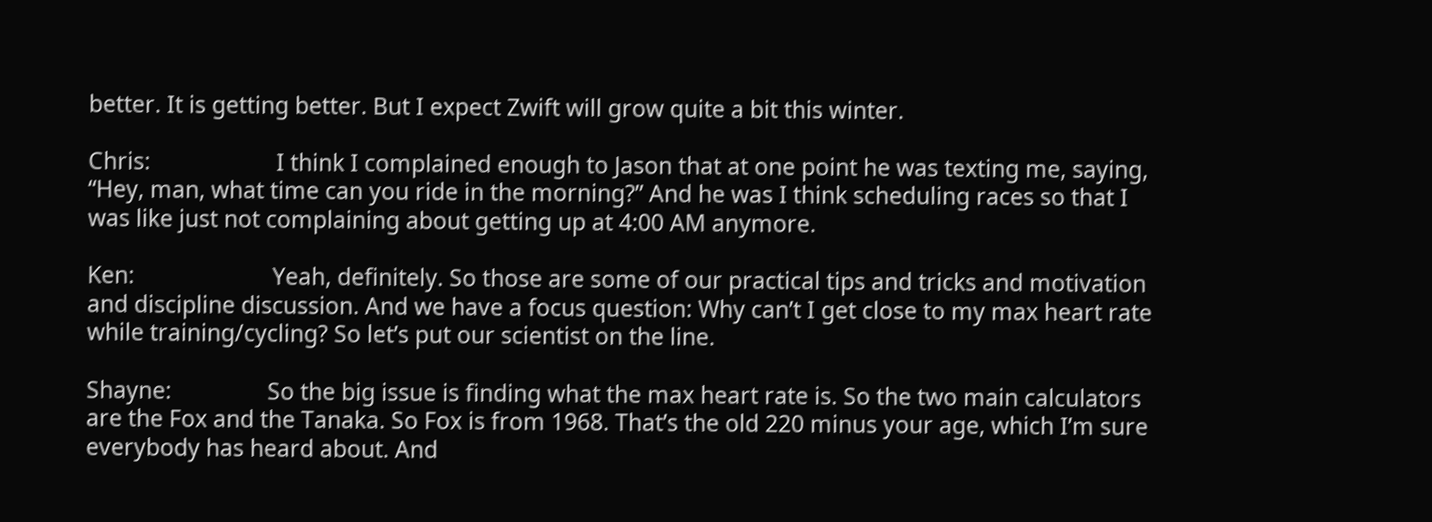better. It is getting better. But I expect Zwift will grow quite a bit this winter.

Chris:                     I think I complained enough to Jason that at one point he was texting me, saying, “Hey, man, what time can you ride in the morning?” And he was I think scheduling races so that I was like just not complaining about getting up at 4:00 AM anymore.

Ken:                       Yeah, definitely. So those are some of our practical tips and tricks and motivation and discipline discussion. And we have a focus question: Why can’t I get close to my max heart rate while training/cycling? So let’s put our scientist on the line.

Shayne:                So the big issue is finding what the max heart rate is. So the two main calculators are the Fox and the Tanaka. So Fox is from 1968. That’s the old 220 minus your age, which I’m sure everybody has heard about. And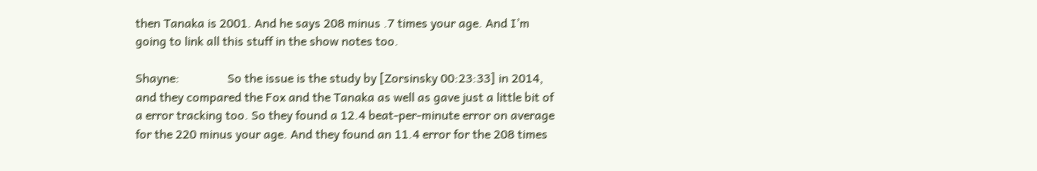then Tanaka is 2001. And he says 208 minus .7 times your age. And I’m going to link all this stuff in the show notes too.

Shayne:                So the issue is the study by [Zorsinsky 00:23:33] in 2014, and they compared the Fox and the Tanaka as well as gave just a little bit of a error tracking too. So they found a 12.4 beat-per-minute error on average for the 220 minus your age. And they found an 11.4 error for the 208 times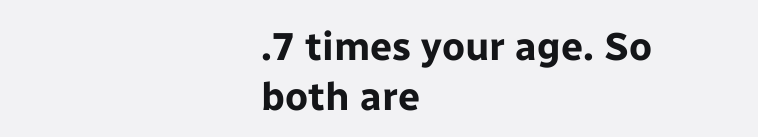.7 times your age. So both are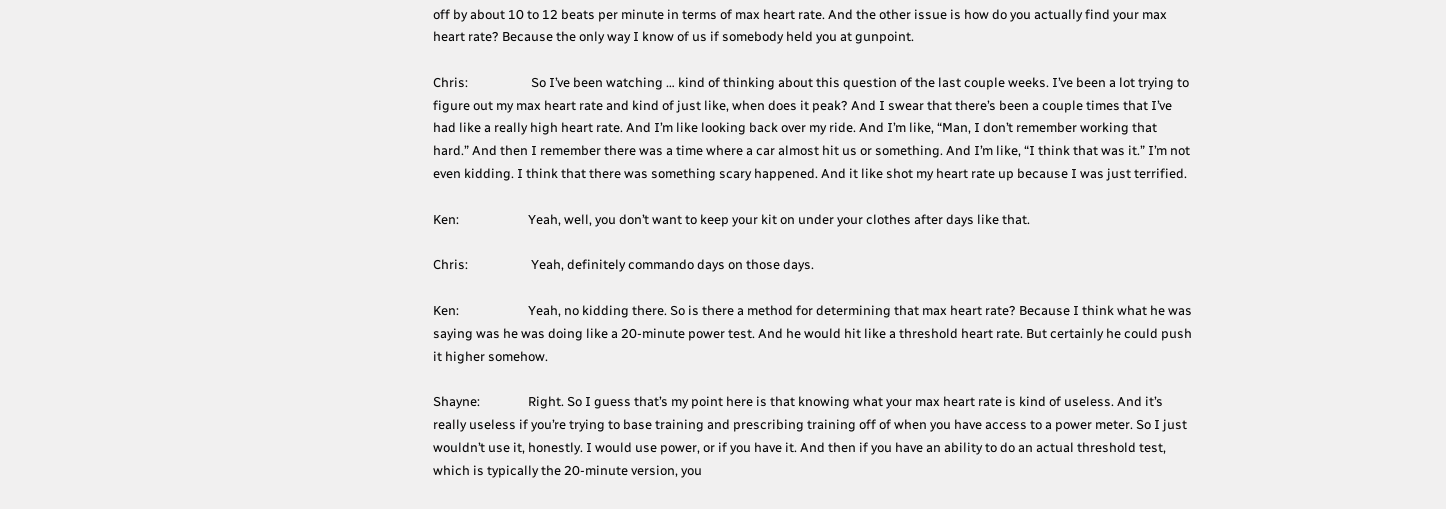off by about 10 to 12 beats per minute in terms of max heart rate. And the other issue is how do you actually find your max heart rate? Because the only way I know of us if somebody held you at gunpoint.

Chris:                     So I’ve been watching … kind of thinking about this question of the last couple weeks. I’ve been a lot trying to figure out my max heart rate and kind of just like, when does it peak? And I swear that there’s been a couple times that I’ve had like a really high heart rate. And I’m like looking back over my ride. And I’m like, “Man, I don’t remember working that hard.” And then I remember there was a time where a car almost hit us or something. And I’m like, “I think that was it.” I’m not even kidding. I think that there was something scary happened. And it like shot my heart rate up because I was just terrified.

Ken:                       Yeah, well, you don’t want to keep your kit on under your clothes after days like that.

Chris:                     Yeah, definitely commando days on those days.

Ken:                       Yeah, no kidding there. So is there a method for determining that max heart rate? Because I think what he was saying was he was doing like a 20-minute power test. And he would hit like a threshold heart rate. But certainly he could push it higher somehow.

Shayne:                Right. So I guess that’s my point here is that knowing what your max heart rate is kind of useless. And it’s really useless if you’re trying to base training and prescribing training off of when you have access to a power meter. So I just wouldn’t use it, honestly. I would use power, or if you have it. And then if you have an ability to do an actual threshold test, which is typically the 20-minute version, you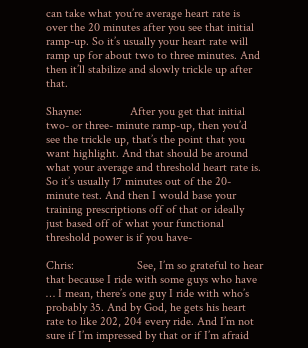can take what you’re average heart rate is over the 20 minutes after you see that initial ramp-up. So it’s usually your heart rate will ramp up for about two to three minutes. And then it’ll stabilize and slowly trickle up after that.

Shayne:                After you get that initial two- or three- minute ramp-up, then you’d see the trickle up, that’s the point that you want highlight. And that should be around what your average and threshold heart rate is. So it’s usually 17 minutes out of the 20-minute test. And then I would base your training prescriptions off of that or ideally just based off of what your functional threshold power is if you have-

Chris:                     See, I’m so grateful to hear that because I ride with some guys who have … I mean, there’s one guy I ride with who’s probably 35. And by God, he gets his heart rate to like 202, 204 every ride. And I’m not sure if I’m impressed by that or if I’m afraid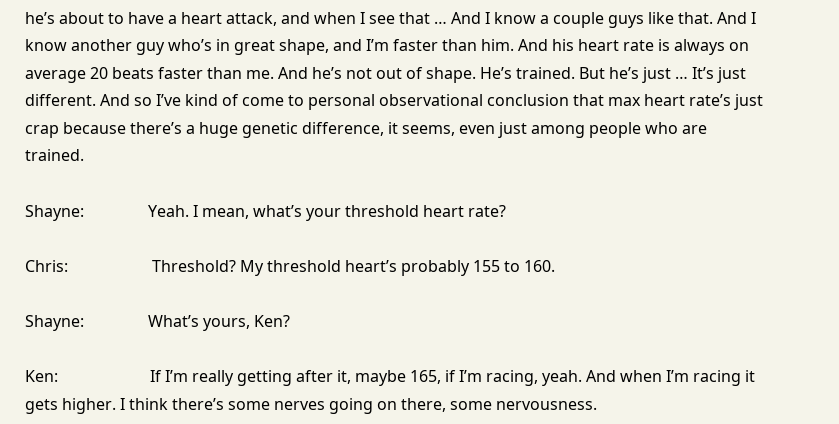he’s about to have a heart attack, and when I see that … And I know a couple guys like that. And I know another guy who’s in great shape, and I’m faster than him. And his heart rate is always on average 20 beats faster than me. And he’s not out of shape. He’s trained. But he’s just … It’s just different. And so I’ve kind of come to personal observational conclusion that max heart rate’s just crap because there’s a huge genetic difference, it seems, even just among people who are trained.

Shayne:                Yeah. I mean, what’s your threshold heart rate?

Chris:                     Threshold? My threshold heart’s probably 155 to 160.

Shayne:                What’s yours, Ken?

Ken:                       If I’m really getting after it, maybe 165, if I’m racing, yeah. And when I’m racing it gets higher. I think there’s some nerves going on there, some nervousness.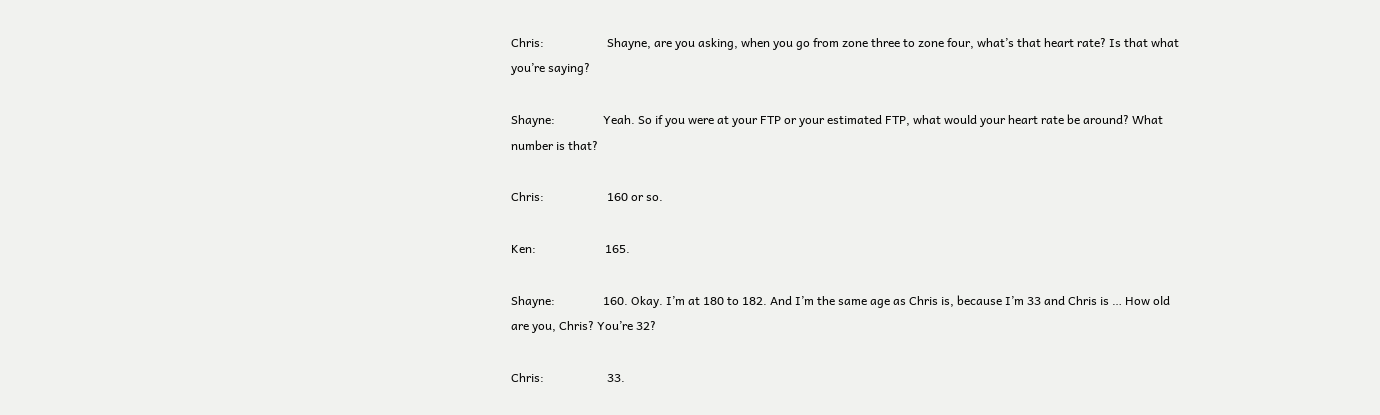Chris:                     Shayne, are you asking, when you go from zone three to zone four, what’s that heart rate? Is that what you’re saying?

Shayne:                Yeah. So if you were at your FTP or your estimated FTP, what would your heart rate be around? What number is that?

Chris:                     160 or so.

Ken:                       165.

Shayne:                160. Okay. I’m at 180 to 182. And I’m the same age as Chris is, because I’m 33 and Chris is … How old are you, Chris? You’re 32?

Chris:                     33.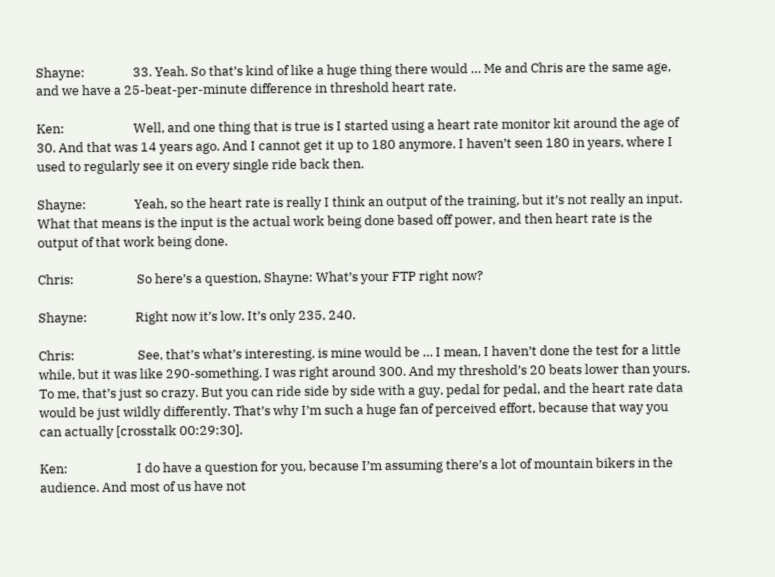Shayne:                33. Yeah. So that’s kind of like a huge thing there would … Me and Chris are the same age, and we have a 25-beat-per-minute difference in threshold heart rate.

Ken:                       Well, and one thing that is true is I started using a heart rate monitor kit around the age of 30. And that was 14 years ago. And I cannot get it up to 180 anymore. I haven’t seen 180 in years, where I used to regularly see it on every single ride back then.

Shayne:                Yeah, so the heart rate is really I think an output of the training, but it’s not really an input. What that means is the input is the actual work being done based off power, and then heart rate is the output of that work being done.

Chris:                     So here’s a question, Shayne: What’s your FTP right now?

Shayne:                Right now it’s low. It’s only 235, 240.

Chris:                     See, that’s what’s interesting, is mine would be … I mean, I haven’t done the test for a little while, but it was like 290-something. I was right around 300. And my threshold’s 20 beats lower than yours. To me, that’s just so crazy. But you can ride side by side with a guy, pedal for pedal, and the heart rate data would be just wildly differently. That’s why I’m such a huge fan of perceived effort, because that way you can actually [crosstalk 00:29:30].

Ken:                       I do have a question for you, because I’m assuming there’s a lot of mountain bikers in the audience. And most of us have not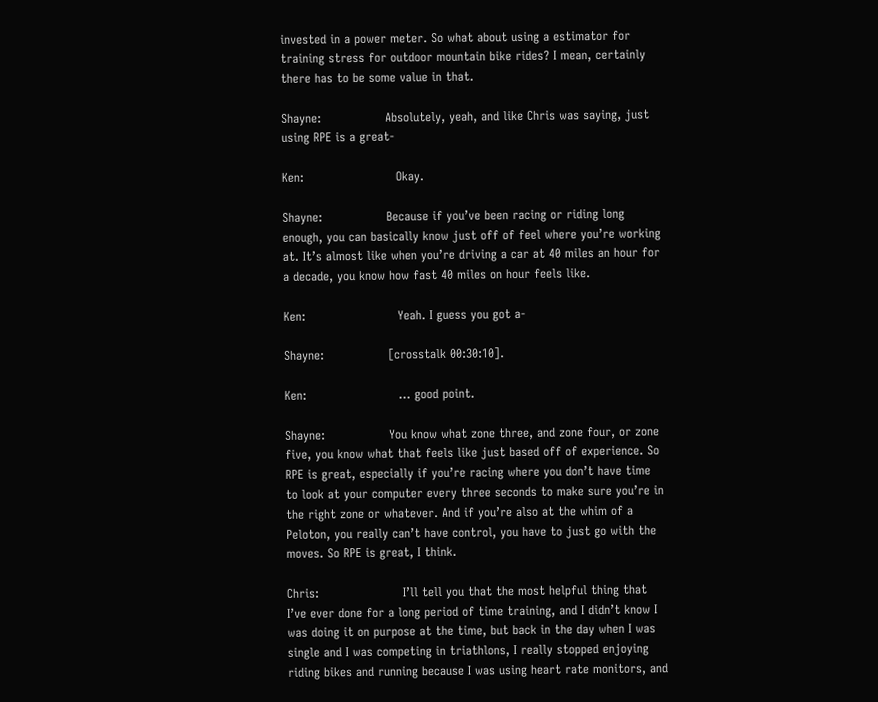invested in a power meter. So what about using a estimator for training stress for outdoor mountain bike rides? I mean, certainly there has to be some value in that.

Shayne:                Absolutely, yeah, and like Chris was saying, just using RPE is a great-

Ken:                       Okay.

Shayne:                Because if you’ve been racing or riding long enough, you can basically know just off of feel where you’re working at. It’s almost like when you’re driving a car at 40 miles an hour for a decade, you know how fast 40 miles on hour feels like.

Ken:                       Yeah. I guess you got a-

Shayne:                [crosstalk 00:30:10].

Ken:                       … good point.

Shayne:                You know what zone three, and zone four, or zone five, you know what that feels like just based off of experience. So RPE is great, especially if you’re racing where you don’t have time to look at your computer every three seconds to make sure you’re in the right zone or whatever. And if you’re also at the whim of a Peloton, you really can’t have control, you have to just go with the moves. So RPE is great, I think.

Chris:                     I’ll tell you that the most helpful thing that I’ve ever done for a long period of time training, and I didn’t know I was doing it on purpose at the time, but back in the day when I was single and I was competing in triathlons, I really stopped enjoying riding bikes and running because I was using heart rate monitors, and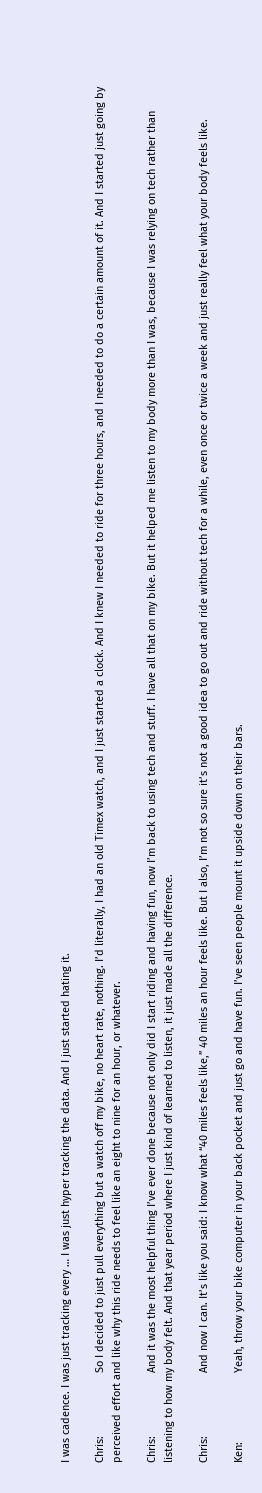I was cadence. I was just tracking every … I was just hyper tracking the data. And I just started hating it.

Chris:                     So I decided to just pull everything but a watch off my bike, no heart rate, nothing. I’d literally, I had an old Timex watch, and I just started a clock. And I knew I needed to ride for three hours, and I needed to do a certain amount of it. And I started just going by perceived effort and like why this ride needs to feel like an eight to nine for an hour, or whatever.

Chris:                     And it was the most helpful thing I’ve ever done because not only did I start riding and having fun, now I’m back to using tech and stuff. I have all that on my bike. But it helped me listen to my body more than I was, because I was relying on tech rather than listening to how my body felt. And that year period where I just kind of learned to listen, it just made all the difference.

Chris:                     And now I can. It’s like you said: I know what “40 miles feels like,” 40 miles an hour feels like. But I also, I’m not so sure it’s not a good idea to go out and ride without tech for a while, even once or twice a week and just really feel what your body feels like.

Ken:                       Yeah, throw your bike computer in your back pocket and just go and have fun. I’ve seen people mount it upside down on their bars.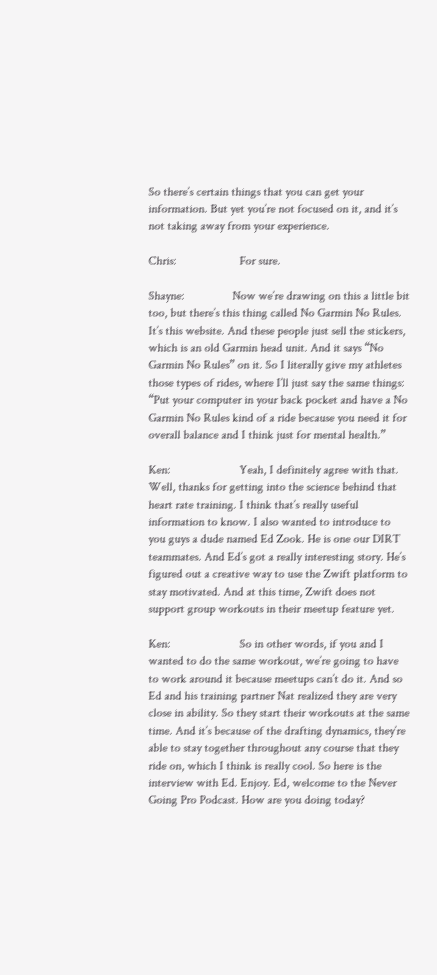So there’s certain things that you can get your information. But yet you’re not focused on it, and it’s not taking away from your experience.

Chris:                     For sure.

Shayne:                Now we’re drawing on this a little bit too, but there’s this thing called No Garmin No Rules. It’s this website. And these people just sell the stickers, which is an old Garmin head unit. And it says “No Garmin No Rules” on it. So I literally give my athletes those types of rides, where I’ll just say the same things: “Put your computer in your back pocket and have a No Garmin No Rules kind of a ride because you need it for overall balance and I think just for mental health.”

Ken:                       Yeah, I definitely agree with that. Well, thanks for getting into the science behind that heart rate training. I think that’s really useful information to know. I also wanted to introduce to you guys a dude named Ed Zook. He is one our DIRT teammates. And Ed’s got a really interesting story. He’s figured out a creative way to use the Zwift platform to stay motivated. And at this time, Zwift does not support group workouts in their meetup feature yet.

Ken:                       So in other words, if you and I wanted to do the same workout, we’re going to have to work around it because meetups can’t do it. And so Ed and his training partner Nat realized they are very close in ability. So they start their workouts at the same time. And it’s because of the drafting dynamics, they’re able to stay together throughout any course that they ride on, which I think is really cool. So here is the interview with Ed. Enjoy. Ed, welcome to the Never Going Pro Podcast. How are you doing today?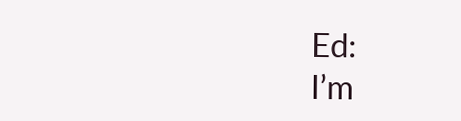Ed:                          I’m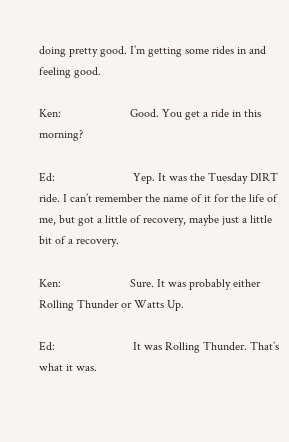doing pretty good. I’m getting some rides in and feeling good.

Ken:                       Good. You get a ride in this morning?

Ed:                          Yep. It was the Tuesday DIRT ride. I can’t remember the name of it for the life of me, but got a little of recovery, maybe just a little bit of a recovery.

Ken:                       Sure. It was probably either Rolling Thunder or Watts Up.

Ed:                          It was Rolling Thunder. That’s what it was.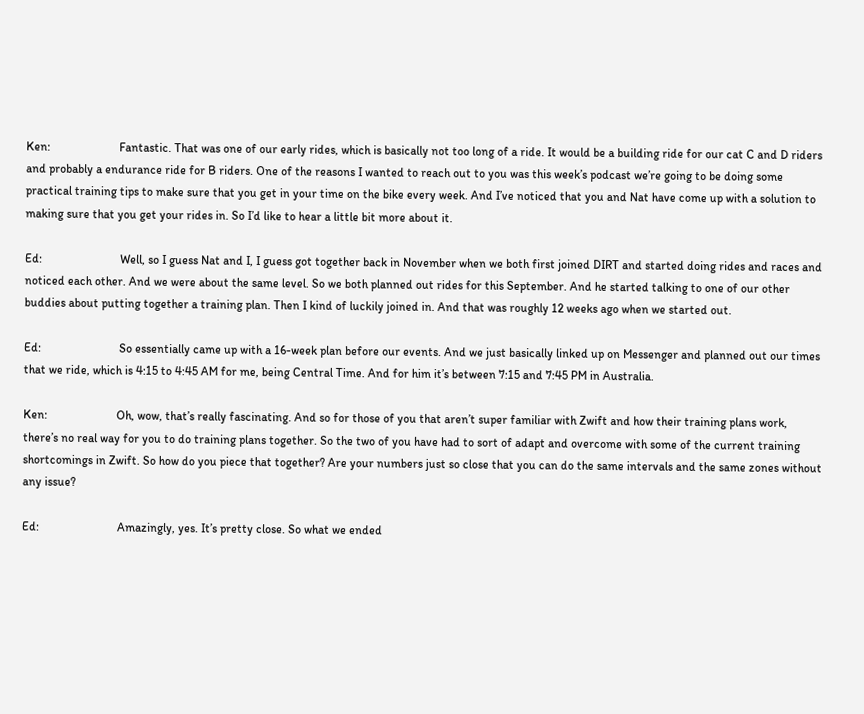Ken:                       Fantastic. That was one of our early rides, which is basically not too long of a ride. It would be a building ride for our cat C and D riders and probably a endurance ride for B riders. One of the reasons I wanted to reach out to you was this week’s podcast we’re going to be doing some practical training tips to make sure that you get in your time on the bike every week. And I’ve noticed that you and Nat have come up with a solution to making sure that you get your rides in. So I’d like to hear a little bit more about it.

Ed:                          Well, so I guess Nat and I, I guess got together back in November when we both first joined DIRT and started doing rides and races and noticed each other. And we were about the same level. So we both planned out rides for this September. And he started talking to one of our other buddies about putting together a training plan. Then I kind of luckily joined in. And that was roughly 12 weeks ago when we started out.

Ed:                          So essentially came up with a 16-week plan before our events. And we just basically linked up on Messenger and planned out our times that we ride, which is 4:15 to 4:45 AM for me, being Central Time. And for him it’s between 7:15 and 7:45 PM in Australia.

Ken:                       Oh, wow, that’s really fascinating. And so for those of you that aren’t super familiar with Zwift and how their training plans work, there’s no real way for you to do training plans together. So the two of you have had to sort of adapt and overcome with some of the current training shortcomings in Zwift. So how do you piece that together? Are your numbers just so close that you can do the same intervals and the same zones without any issue?

Ed:                          Amazingly, yes. It’s pretty close. So what we ended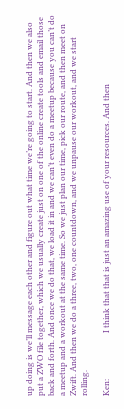up doing is we’ll message each other and figure out what time we’re going to start. And then we also put a ZWO file together, which we usually create just on one of the online create tools and email those back and forth. And once we do that, we load it in and we can’t even do a meetup because you can’t do a meetup and a workout at the same time. So we just plan our time, pick our route, and then meet on Zwift. And then we do a three, two, one countdown, and we unpause our workout, and we start rolling.

Ken:                       I think that that is just an amazing use of your resources. And then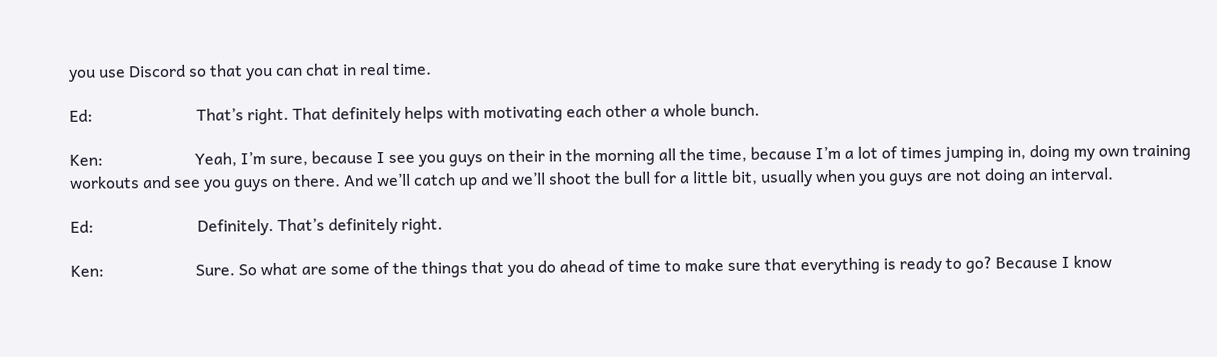you use Discord so that you can chat in real time.

Ed:                          That’s right. That definitely helps with motivating each other a whole bunch.

Ken:                       Yeah, I’m sure, because I see you guys on their in the morning all the time, because I’m a lot of times jumping in, doing my own training workouts and see you guys on there. And we’ll catch up and we’ll shoot the bull for a little bit, usually when you guys are not doing an interval.

Ed:                          Definitely. That’s definitely right.

Ken:                       Sure. So what are some of the things that you do ahead of time to make sure that everything is ready to go? Because I know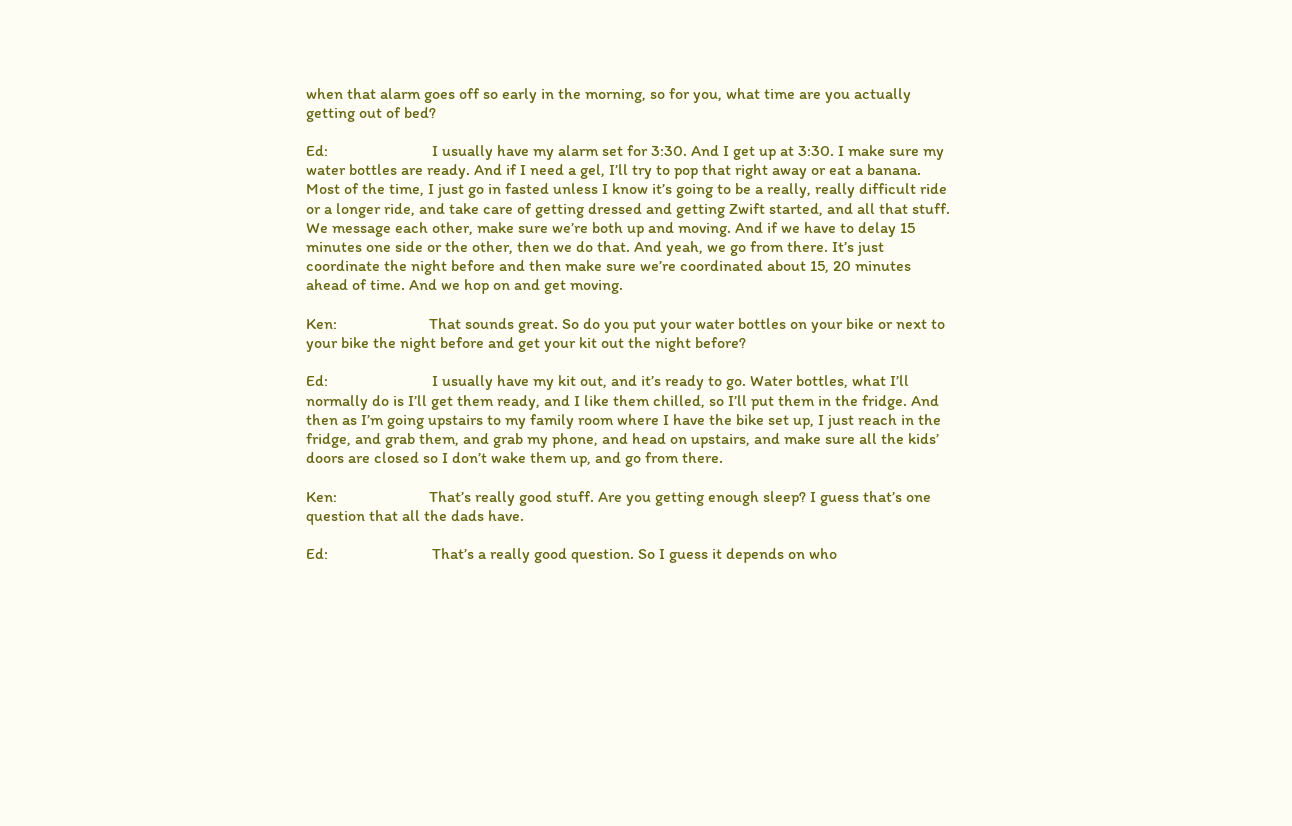when that alarm goes off so early in the morning, so for you, what time are you actually getting out of bed?

Ed:                          I usually have my alarm set for 3:30. And I get up at 3:30. I make sure my water bottles are ready. And if I need a gel, I’ll try to pop that right away or eat a banana. Most of the time, I just go in fasted unless I know it’s going to be a really, really difficult ride or a longer ride, and take care of getting dressed and getting Zwift started, and all that stuff. We message each other, make sure we’re both up and moving. And if we have to delay 15 minutes one side or the other, then we do that. And yeah, we go from there. It’s just coordinate the night before and then make sure we’re coordinated about 15, 20 minutes ahead of time. And we hop on and get moving.

Ken:                       That sounds great. So do you put your water bottles on your bike or next to your bike the night before and get your kit out the night before?

Ed:                          I usually have my kit out, and it’s ready to go. Water bottles, what I’ll normally do is I’ll get them ready, and I like them chilled, so I’ll put them in the fridge. And then as I’m going upstairs to my family room where I have the bike set up, I just reach in the fridge, and grab them, and grab my phone, and head on upstairs, and make sure all the kids’ doors are closed so I don’t wake them up, and go from there.

Ken:                       That’s really good stuff. Are you getting enough sleep? I guess that’s one question that all the dads have.

Ed:                          That’s a really good question. So I guess it depends on who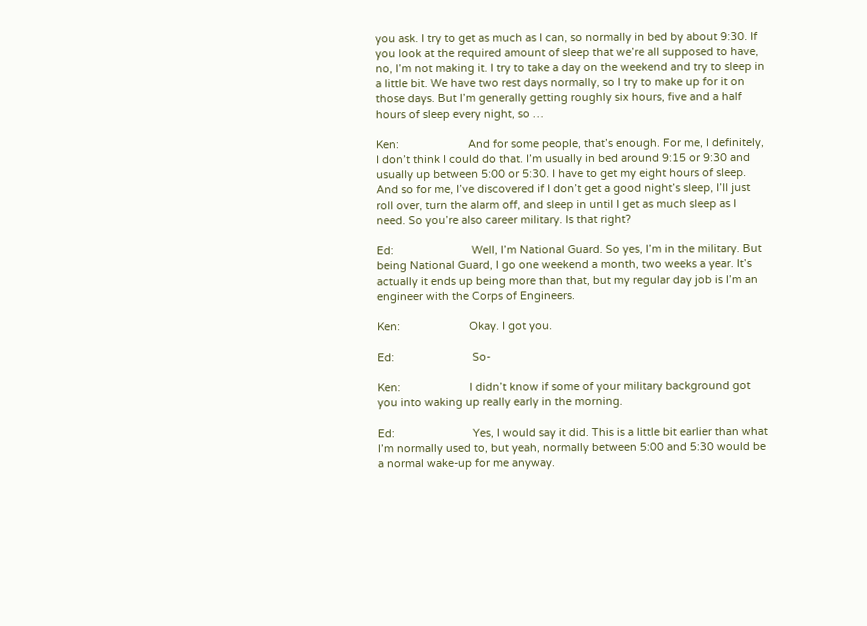you ask. I try to get as much as I can, so normally in bed by about 9:30. If you look at the required amount of sleep that we’re all supposed to have, no, I’m not making it. I try to take a day on the weekend and try to sleep in a little bit. We have two rest days normally, so I try to make up for it on those days. But I’m generally getting roughly six hours, five and a half hours of sleep every night, so …

Ken:                       And for some people, that’s enough. For me, I definitely, I don’t think I could do that. I’m usually in bed around 9:15 or 9:30 and usually up between 5:00 or 5:30. I have to get my eight hours of sleep. And so for me, I’ve discovered if I don’t get a good night’s sleep, I’ll just roll over, turn the alarm off, and sleep in until I get as much sleep as I need. So you’re also career military. Is that right?

Ed:                          Well, I’m National Guard. So yes, I’m in the military. But being National Guard, I go one weekend a month, two weeks a year. It’s actually it ends up being more than that, but my regular day job is I’m an engineer with the Corps of Engineers.

Ken:                       Okay. I got you.

Ed:                          So-

Ken:                       I didn’t know if some of your military background got you into waking up really early in the morning.

Ed:                          Yes, I would say it did. This is a little bit earlier than what I’m normally used to, but yeah, normally between 5:00 and 5:30 would be a normal wake-up for me anyway.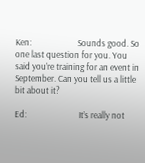Ken:                       Sounds good. So one last question for you. You said you’re training for an event in September. Can you tell us a little bit about it?

Ed:                          It’s really not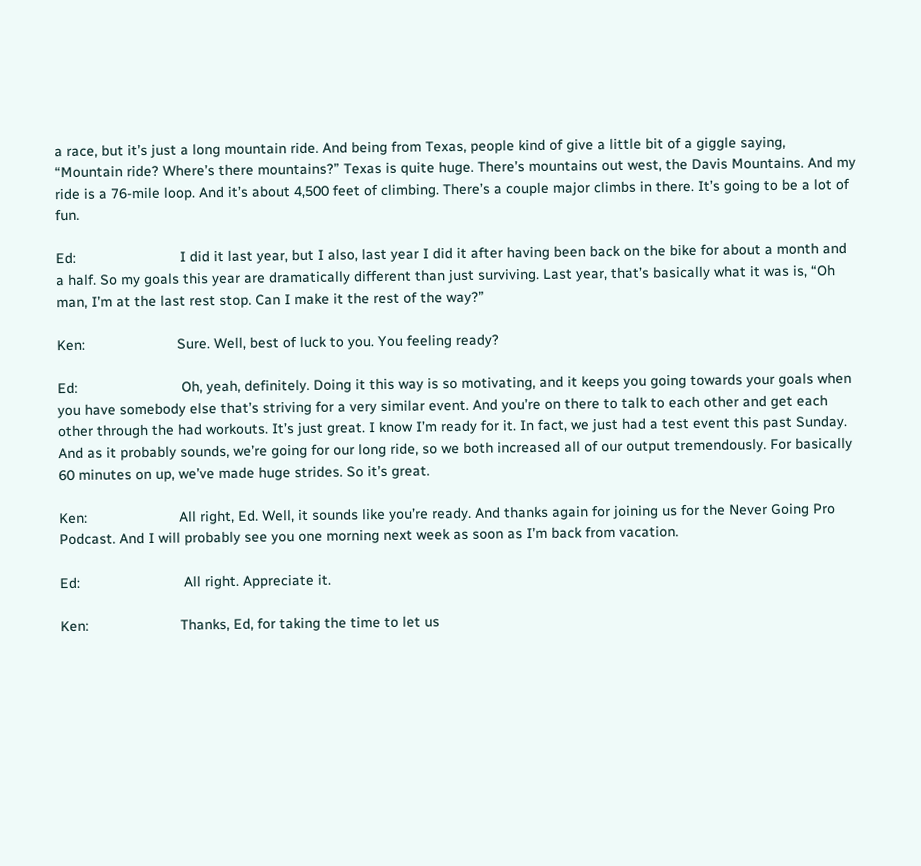a race, but it’s just a long mountain ride. And being from Texas, people kind of give a little bit of a giggle saying, “Mountain ride? Where’s there mountains?” Texas is quite huge. There’s mountains out west, the Davis Mountains. And my ride is a 76-mile loop. And it’s about 4,500 feet of climbing. There’s a couple major climbs in there. It’s going to be a lot of fun.

Ed:                          I did it last year, but I also, last year I did it after having been back on the bike for about a month and a half. So my goals this year are dramatically different than just surviving. Last year, that’s basically what it was is, “Oh man, I’m at the last rest stop. Can I make it the rest of the way?”

Ken:                       Sure. Well, best of luck to you. You feeling ready?

Ed:                          Oh, yeah, definitely. Doing it this way is so motivating, and it keeps you going towards your goals when you have somebody else that’s striving for a very similar event. And you’re on there to talk to each other and get each other through the had workouts. It’s just great. I know I’m ready for it. In fact, we just had a test event this past Sunday. And as it probably sounds, we’re going for our long ride, so we both increased all of our output tremendously. For basically 60 minutes on up, we’ve made huge strides. So it’s great.

Ken:                       All right, Ed. Well, it sounds like you’re ready. And thanks again for joining us for the Never Going Pro Podcast. And I will probably see you one morning next week as soon as I’m back from vacation.

Ed:                          All right. Appreciate it.

Ken:                       Thanks, Ed, for taking the time to let us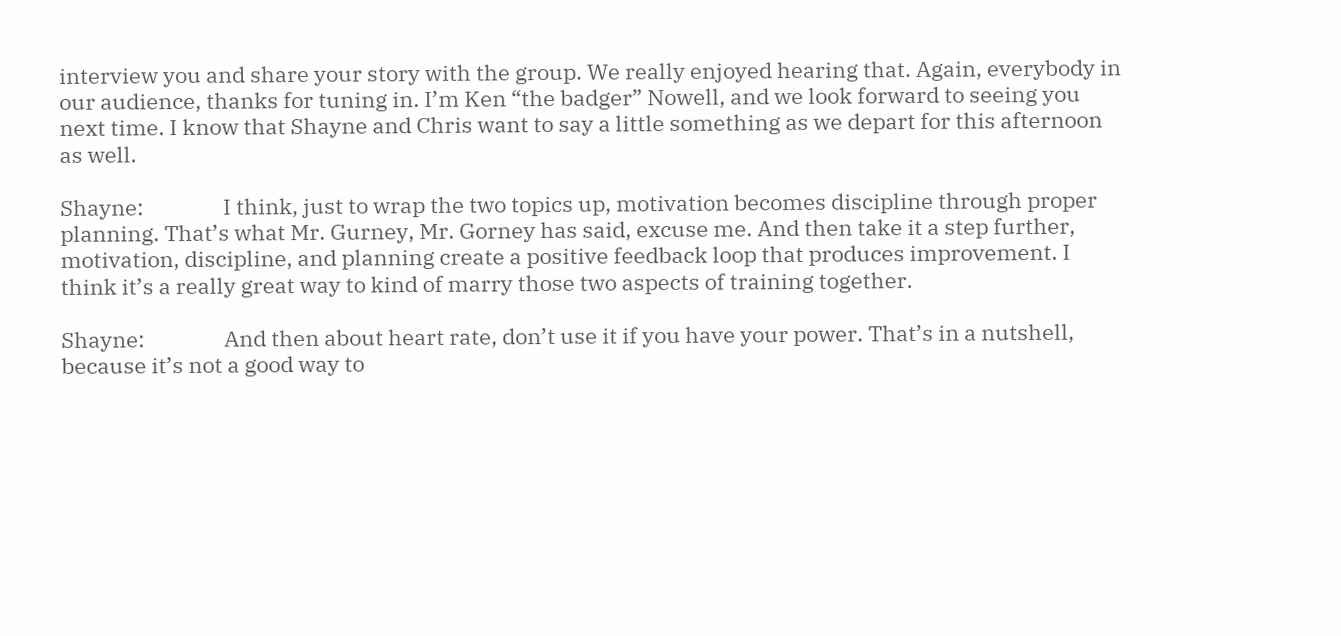interview you and share your story with the group. We really enjoyed hearing that. Again, everybody in our audience, thanks for tuning in. I’m Ken “the badger” Nowell, and we look forward to seeing you next time. I know that Shayne and Chris want to say a little something as we depart for this afternoon as well.

Shayne:                I think, just to wrap the two topics up, motivation becomes discipline through proper planning. That’s what Mr. Gurney, Mr. Gorney has said, excuse me. And then take it a step further, motivation, discipline, and planning create a positive feedback loop that produces improvement. I think it’s a really great way to kind of marry those two aspects of training together.

Shayne:                And then about heart rate, don’t use it if you have your power. That’s in a nutshell, because it’s not a good way to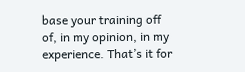base your training off of, in my opinion, in my experience. That’s it for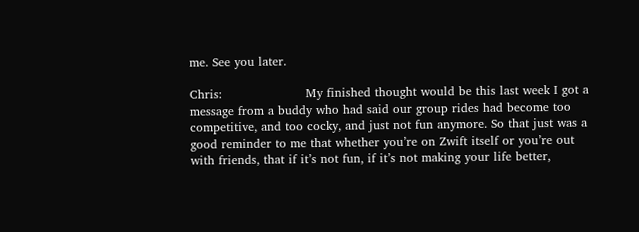me. See you later.

Chris:                     My finished thought would be this last week I got a message from a buddy who had said our group rides had become too competitive, and too cocky, and just not fun anymore. So that just was a good reminder to me that whether you’re on Zwift itself or you’re out with friends, that if it’s not fun, if it’s not making your life better,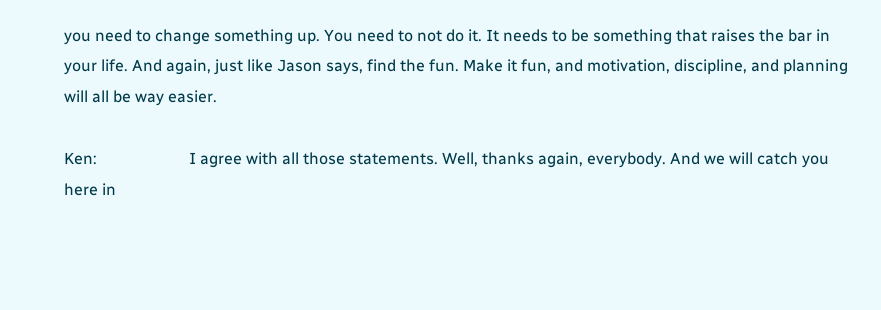you need to change something up. You need to not do it. It needs to be something that raises the bar in your life. And again, just like Jason says, find the fun. Make it fun, and motivation, discipline, and planning will all be way easier.

Ken:                       I agree with all those statements. Well, thanks again, everybody. And we will catch you here in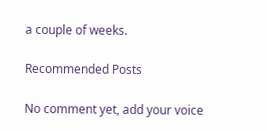a couple of weeks.

Recommended Posts

No comment yet, add your voice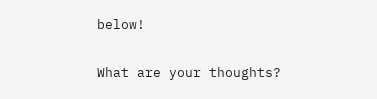below!

What are your thoughts?